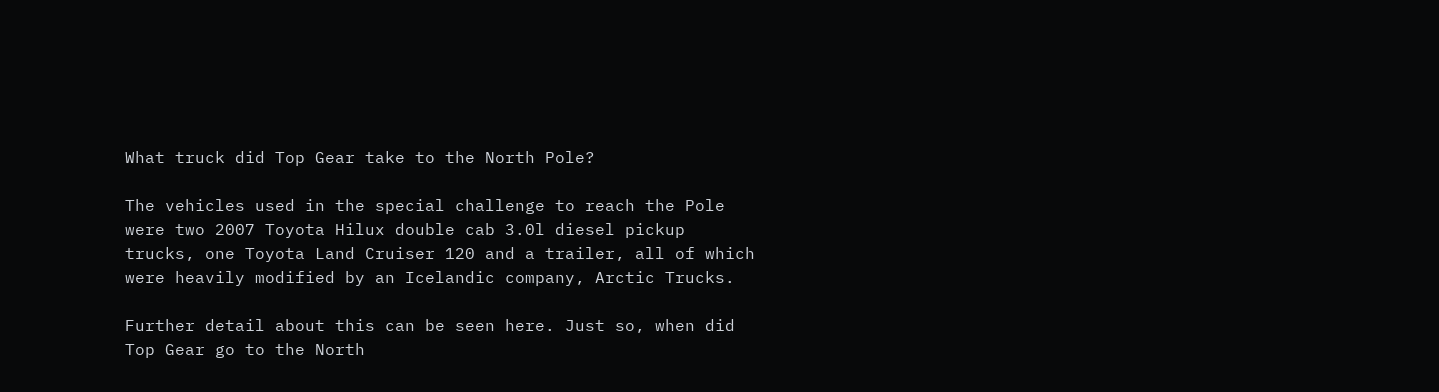What truck did Top Gear take to the North Pole?

The vehicles used in the special challenge to reach the Pole were two 2007 Toyota Hilux double cab 3.0l diesel pickup trucks, one Toyota Land Cruiser 120 and a trailer, all of which were heavily modified by an Icelandic company, Arctic Trucks.

Further detail about this can be seen here. Just so, when did Top Gear go to the North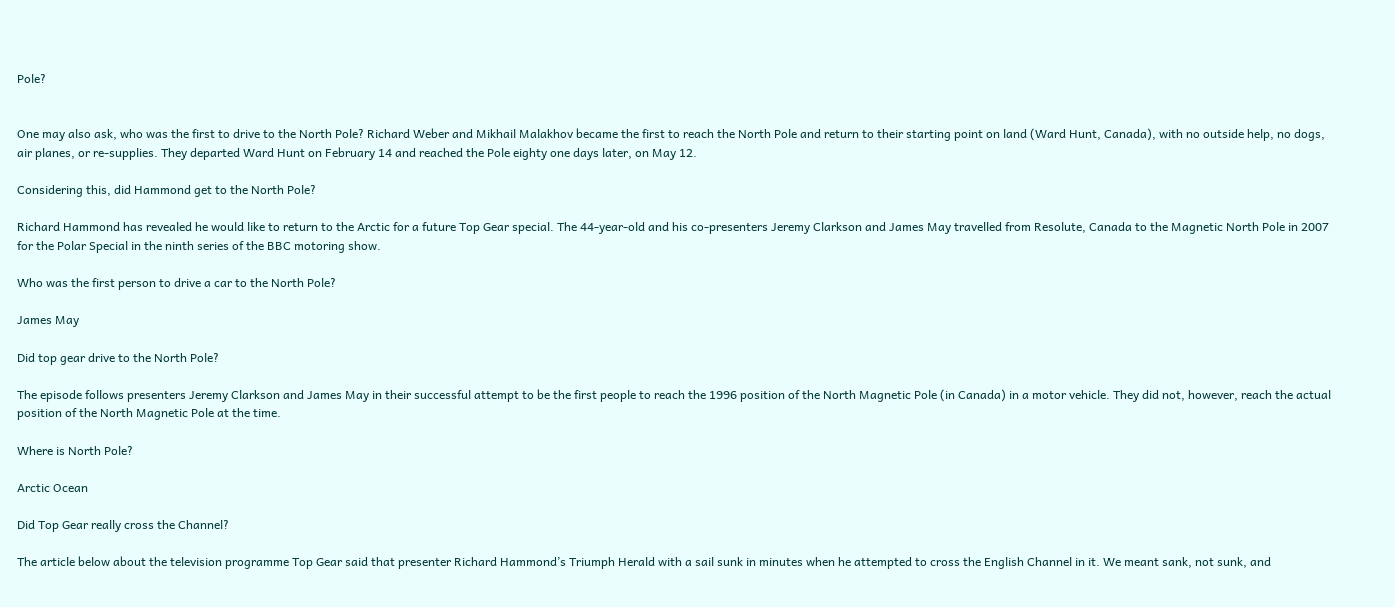Pole?


One may also ask, who was the first to drive to the North Pole? Richard Weber and Mikhail Malakhov became the first to reach the North Pole and return to their starting point on land (Ward Hunt, Canada), with no outside help, no dogs, air planes, or re-supplies. They departed Ward Hunt on February 14 and reached the Pole eighty one days later, on May 12.

Considering this, did Hammond get to the North Pole?

Richard Hammond has revealed he would like to return to the Arctic for a future Top Gear special. The 44-year-old and his co-presenters Jeremy Clarkson and James May travelled from Resolute, Canada to the Magnetic North Pole in 2007 for the Polar Special in the ninth series of the BBC motoring show.

Who was the first person to drive a car to the North Pole?

James May

Did top gear drive to the North Pole?

The episode follows presenters Jeremy Clarkson and James May in their successful attempt to be the first people to reach the 1996 position of the North Magnetic Pole (in Canada) in a motor vehicle. They did not, however, reach the actual position of the North Magnetic Pole at the time.

Where is North Pole?

Arctic Ocean

Did Top Gear really cross the Channel?

The article below about the television programme Top Gear said that presenter Richard Hammond’s Triumph Herald with a sail sunk in minutes when he attempted to cross the English Channel in it. We meant sank, not sunk, and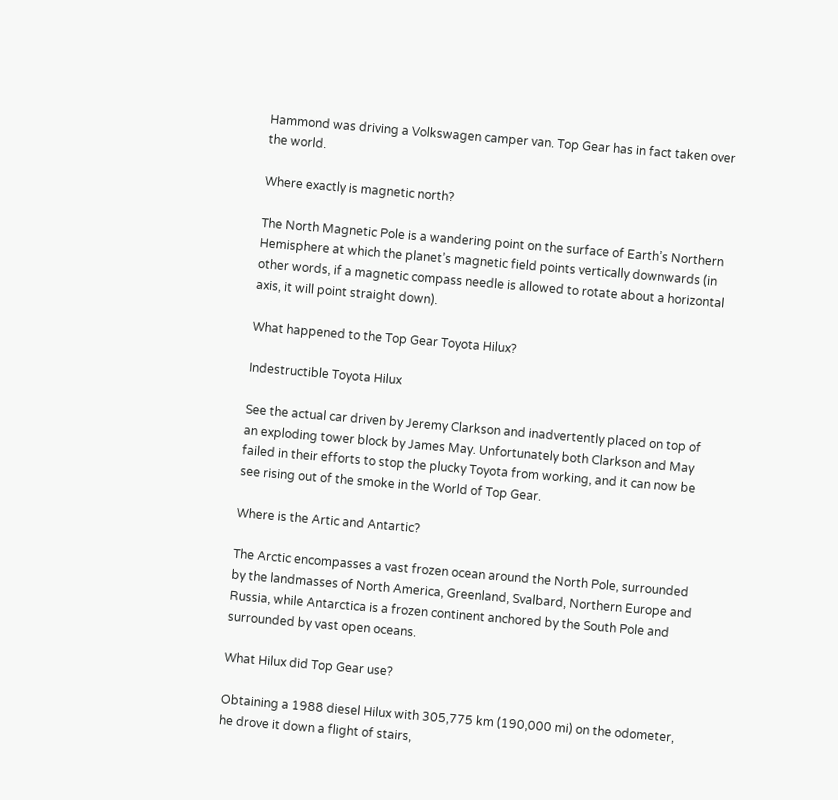Hammond was driving a Volkswagen camper van. Top Gear has in fact taken over the world.

Where exactly is magnetic north?

The North Magnetic Pole is a wandering point on the surface of Earth’s Northern Hemisphere at which the planet’s magnetic field points vertically downwards (in other words, if a magnetic compass needle is allowed to rotate about a horizontal axis, it will point straight down).

What happened to the Top Gear Toyota Hilux?

Indestructible Toyota Hilux

See the actual car driven by Jeremy Clarkson and inadvertently placed on top of an exploding tower block by James May. Unfortunately both Clarkson and May failed in their efforts to stop the plucky Toyota from working, and it can now be see rising out of the smoke in the World of Top Gear.

Where is the Artic and Antartic?

The Arctic encompasses a vast frozen ocean around the North Pole, surrounded by the landmasses of North America, Greenland, Svalbard, Northern Europe and Russia, while Antarctica is a frozen continent anchored by the South Pole and surrounded by vast open oceans.

What Hilux did Top Gear use?

Obtaining a 1988 diesel Hilux with 305,775 km (190,000 mi) on the odometer, he drove it down a flight of stairs,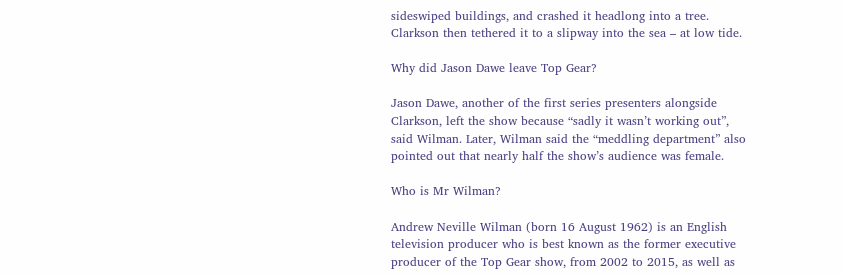sideswiped buildings, and crashed it headlong into a tree. Clarkson then tethered it to a slipway into the sea – at low tide.

Why did Jason Dawe leave Top Gear?

Jason Dawe, another of the first series presenters alongside Clarkson, left the show because “sadly it wasn’t working out”, said Wilman. Later, Wilman said the “meddling department” also pointed out that nearly half the show’s audience was female.

Who is Mr Wilman?

Andrew Neville Wilman (born 16 August 1962) is an English television producer who is best known as the former executive producer of the Top Gear show, from 2002 to 2015, as well as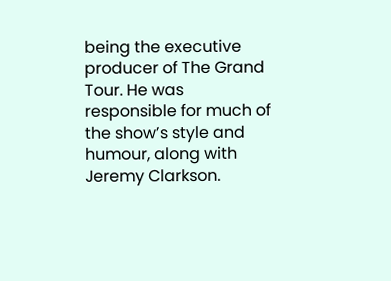being the executive producer of The Grand Tour. He was responsible for much of the show’s style and humour, along with Jeremy Clarkson.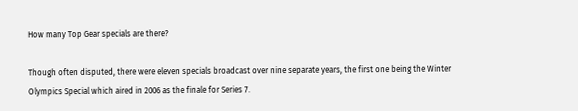How many Top Gear specials are there?

Though often disputed, there were eleven specials broadcast over nine separate years, the first one being the Winter Olympics Special which aired in 2006 as the finale for Series 7.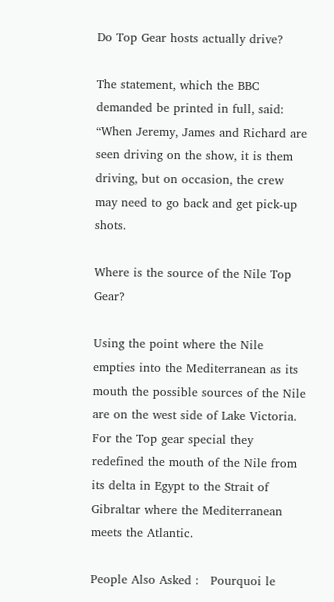Do Top Gear hosts actually drive?

The statement, which the BBC demanded be printed in full, said: “When Jeremy, James and Richard are seen driving on the show, it is them driving, but on occasion, the crew may need to go back and get pick-up shots.

Where is the source of the Nile Top Gear?

Using the point where the Nile empties into the Mediterranean as its mouth the possible sources of the Nile are on the west side of Lake Victoria. For the Top gear special they redefined the mouth of the Nile from its delta in Egypt to the Strait of Gibraltar where the Mediterranean meets the Atlantic.

People Also Asked :   Pourquoi le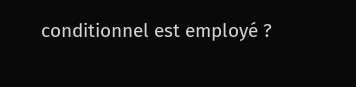conditionnel est employé ?